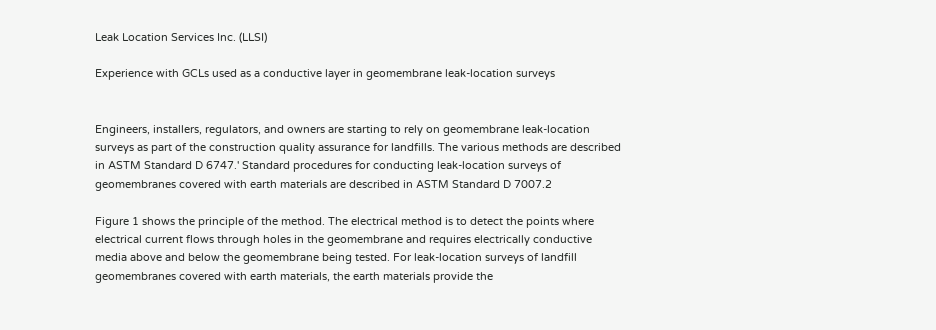Leak Location Services Inc. (LLSI)

Experience with GCLs used as a conductive layer in geomembrane leak-location surveys


Engineers, installers, regulators, and owners are starting to rely on geomembrane leak-location surveys as part of the construction quality assurance for landfills. The various methods are described in ASTM Standard D 6747.' Standard procedures for conducting leak-location surveys of geomembranes covered with earth materials are described in ASTM Standard D 7007.2

Figure 1 shows the principle of the method. The electrical method is to detect the points where electrical current flows through holes in the geomembrane and requires electrically conductive media above and below the geomembrane being tested. For leak-location surveys of landfill geomembranes covered with earth materials, the earth materials provide the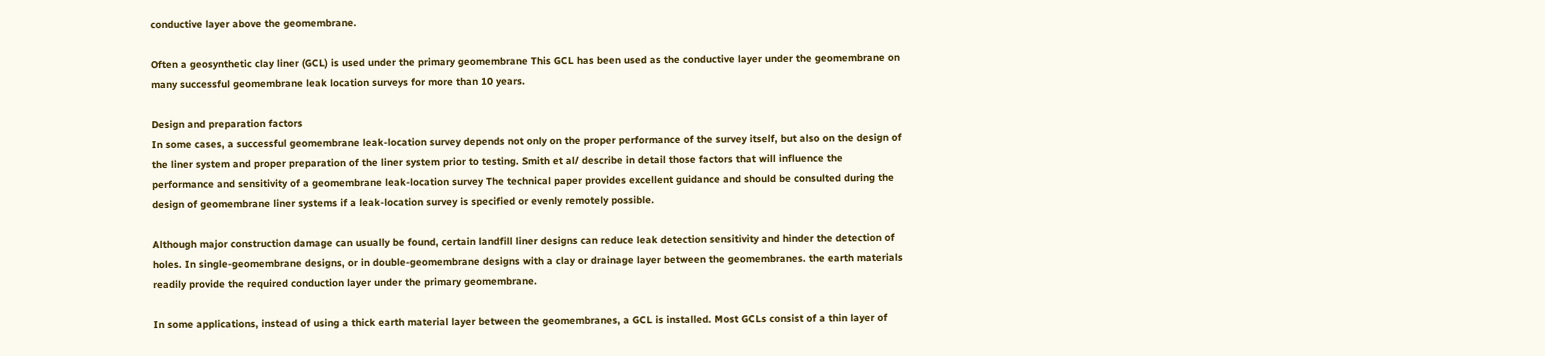conductive layer above the geomembrane.

Often a geosynthetic clay liner (GCL) is used under the primary geomembrane This GCL has been used as the conductive layer under the geomembrane on many successful geomembrane leak location surveys for more than 10 years.

Design and preparation factors
In some cases, a successful geomembrane leak-location survey depends not only on the proper performance of the survey itself, but also on the design of the liner system and proper preparation of the liner system prior to testing. Smith et al/ describe in detail those factors that will influence the performance and sensitivity of a geomembrane leak-location survey The technical paper provides excellent guidance and should be consulted during the design of geomembrane liner systems if a leak-location survey is specified or evenly remotely possible.

Although major construction damage can usually be found, certain landfill liner designs can reduce leak detection sensitivity and hinder the detection of holes. In single-geomembrane designs, or in double-geomembrane designs with a clay or drainage layer between the geomembranes. the earth materials readily provide the required conduction layer under the primary geomembrane.

In some applications, instead of using a thick earth material layer between the geomembranes, a GCL is installed. Most GCLs consist of a thin layer of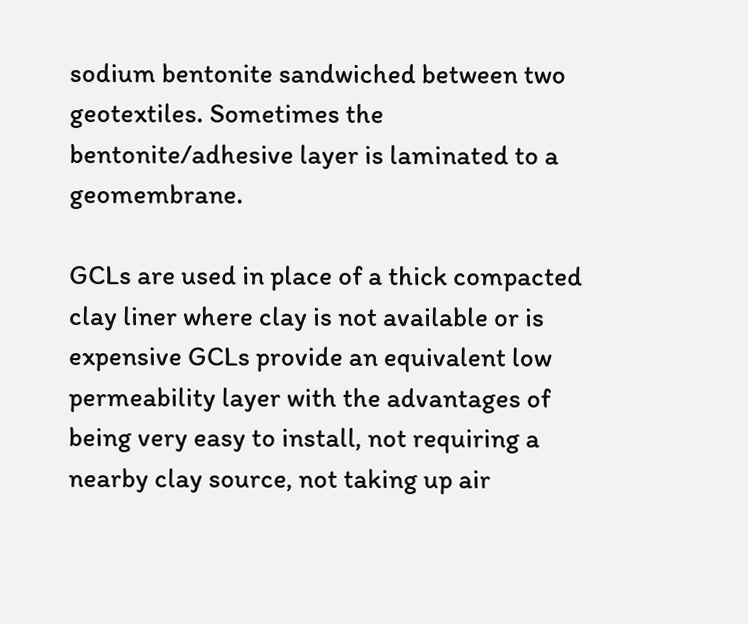sodium bentonite sandwiched between two geotextiles. Sometimes the bentonite/adhesive layer is laminated to a geomembrane.

GCLs are used in place of a thick compacted clay liner where clay is not available or is expensive GCLs provide an equivalent low permeability layer with the advantages of being very easy to install, not requiring a nearby clay source, not taking up air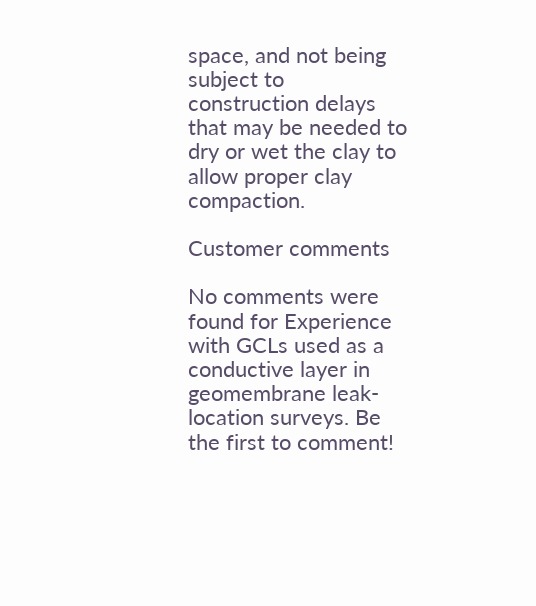space, and not being subject to construction delays that may be needed to dry or wet the clay to allow proper clay compaction.

Customer comments

No comments were found for Experience with GCLs used as a conductive layer in geomembrane leak-location surveys. Be the first to comment!